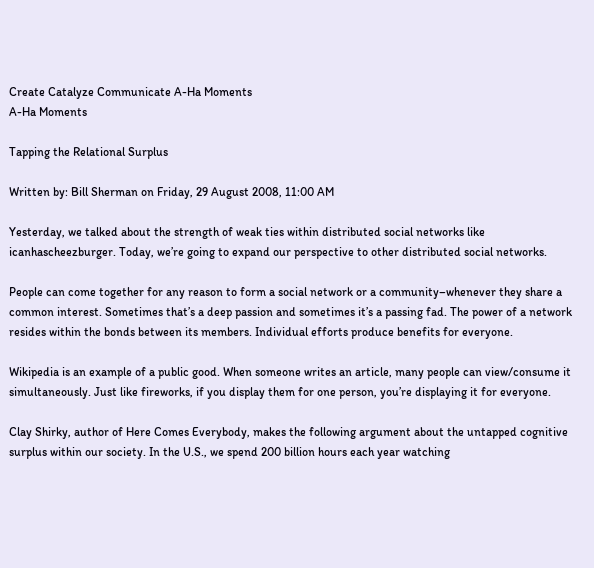Create Catalyze Communicate A-Ha Moments
A-Ha Moments

Tapping the Relational Surplus

Written by: Bill Sherman on Friday, 29 August 2008, 11:00 AM

Yesterday, we talked about the strength of weak ties within distributed social networks like icanhascheezburger. Today, we’re going to expand our perspective to other distributed social networks.

People can come together for any reason to form a social network or a community–whenever they share a common interest. Sometimes that’s a deep passion and sometimes it’s a passing fad. The power of a network resides within the bonds between its members. Individual efforts produce benefits for everyone.

Wikipedia is an example of a public good. When someone writes an article, many people can view/consume it simultaneously. Just like fireworks, if you display them for one person, you’re displaying it for everyone.

Clay Shirky, author of Here Comes Everybody, makes the following argument about the untapped cognitive surplus within our society. In the U.S., we spend 200 billion hours each year watching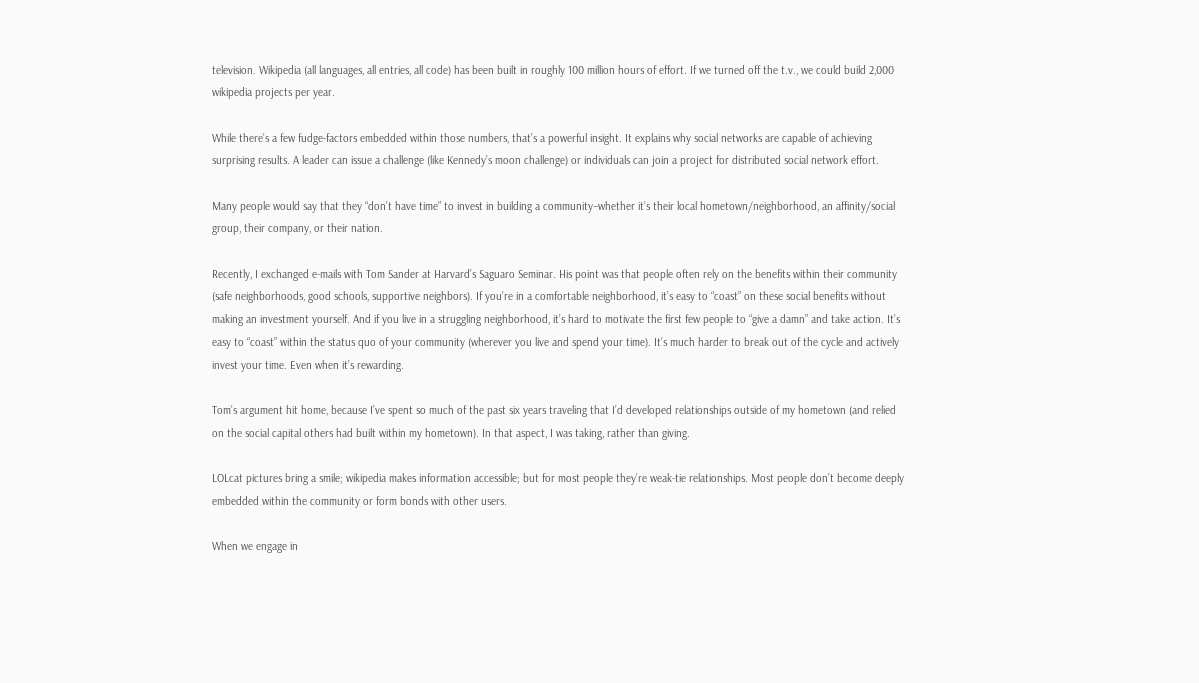television. Wikipedia (all languages, all entries, all code) has been built in roughly 100 million hours of effort. If we turned off the t.v., we could build 2,000 wikipedia projects per year.

While there’s a few fudge-factors embedded within those numbers, that’s a powerful insight. It explains why social networks are capable of achieving surprising results. A leader can issue a challenge (like Kennedy’s moon challenge) or individuals can join a project for distributed social network effort.

Many people would say that they “don’t have time” to invest in building a community–whether it’s their local hometown/neighborhood, an affinity/social group, their company, or their nation.

Recently, I exchanged e-mails with Tom Sander at Harvard’s Saguaro Seminar. His point was that people often rely on the benefits within their community (safe neighborhoods, good schools, supportive neighbors). If you’re in a comfortable neighborhood, it’s easy to “coast” on these social benefits without making an investment yourself. And if you live in a struggling neighborhood, it’s hard to motivate the first few people to “give a damn” and take action. It’s easy to “coast” within the status quo of your community (wherever you live and spend your time). It’s much harder to break out of the cycle and actively invest your time. Even when it’s rewarding.

Tom’s argument hit home, because I’ve spent so much of the past six years traveling that I’d developed relationships outside of my hometown (and relied on the social capital others had built within my hometown). In that aspect, I was taking, rather than giving.

LOLcat pictures bring a smile; wikipedia makes information accessible; but for most people they’re weak-tie relationships. Most people don’t become deeply embedded within the community or form bonds with other users.

When we engage in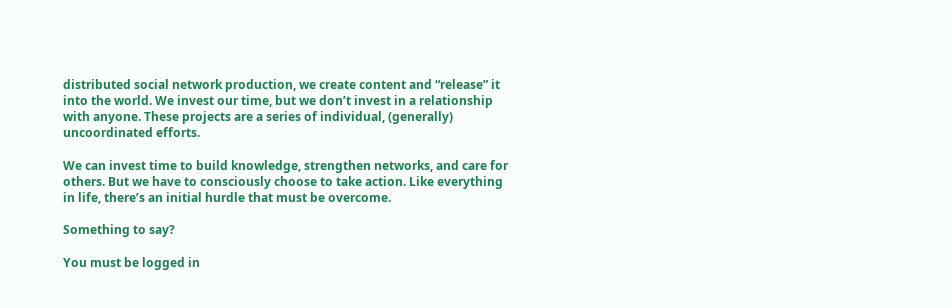distributed social network production, we create content and “release” it into the world. We invest our time, but we don’t invest in a relationship with anyone. These projects are a series of individual, (generally) uncoordinated efforts.

We can invest time to build knowledge, strengthen networks, and care for others. But we have to consciously choose to take action. Like everything in life, there’s an initial hurdle that must be overcome.

Something to say?

You must be logged in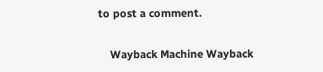to post a comment.

    Wayback Machine Wayback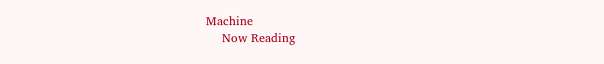Machine
    Now Reading